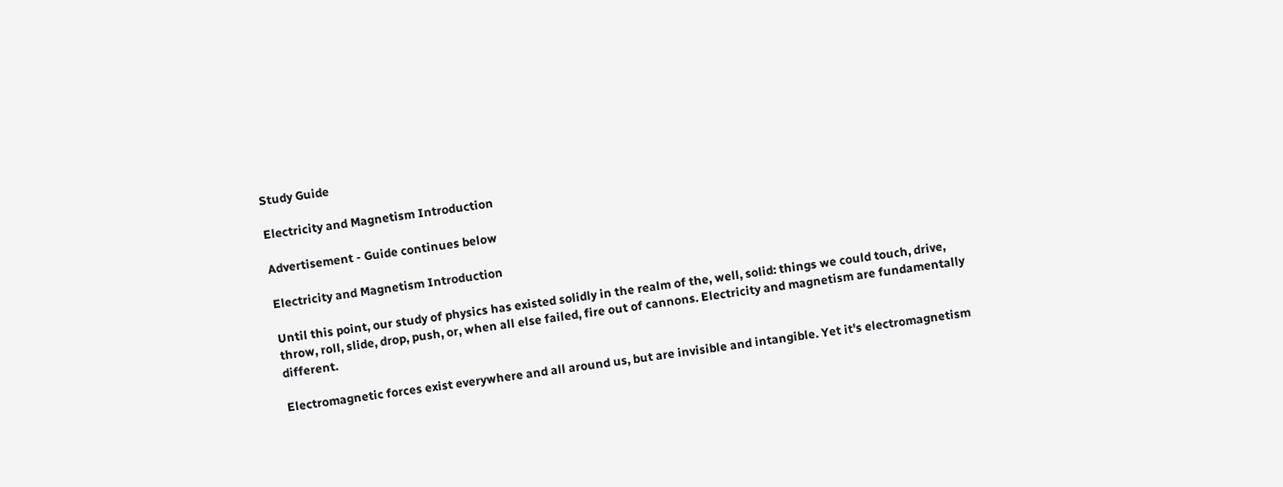Study Guide

Electricity and Magnetism Introduction

Advertisement - Guide continues below

Electricity and Magnetism Introduction

Until this point, our study of physics has existed solidly in the realm of the, well, solid: things we could touch, drive, throw, roll, slide, drop, push, or, when all else failed, fire out of cannons. Electricity and magnetism are fundamentally different.

Electromagnetic forces exist everywhere and all around us, but are invisible and intangible. Yet it's electromagnetism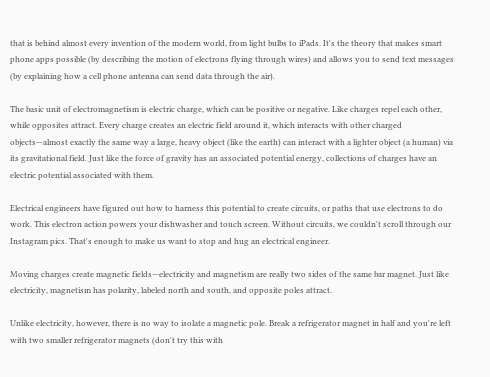that is behind almost every invention of the modern world, from light bulbs to iPads. It's the theory that makes smart phone apps possible (by describing the motion of electrons flying through wires) and allows you to send text messages (by explaining how a cell phone antenna can send data through the air).

The basic unit of electromagnetism is electric charge, which can be positive or negative. Like charges repel each other, while opposites attract. Every charge creates an electric field around it, which interacts with other charged objects—almost exactly the same way a large, heavy object (like the earth) can interact with a lighter object (a human) via its gravitational field. Just like the force of gravity has an associated potential energy, collections of charges have an electric potential associated with them.

Electrical engineers have figured out how to harness this potential to create circuits, or paths that use electrons to do work. This electron action powers your dishwasher and touch screen. Without circuits, we couldn't scroll through our Instagram pics. That's enough to make us want to stop and hug an electrical engineer.

Moving charges create magnetic fields—electricity and magnetism are really two sides of the same bar magnet. Just like electricity, magnetism has polarity, labeled north and south, and opposite poles attract.

Unlike electricity, however, there is no way to isolate a magnetic pole. Break a refrigerator magnet in half and you're left with two smaller refrigerator magnets (don't try this with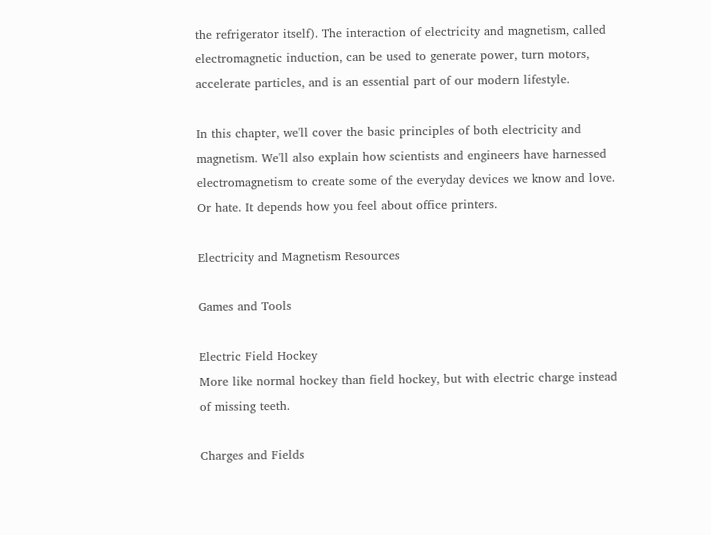the refrigerator itself). The interaction of electricity and magnetism, called electromagnetic induction, can be used to generate power, turn motors, accelerate particles, and is an essential part of our modern lifestyle.

In this chapter, we'll cover the basic principles of both electricity and magnetism. We'll also explain how scientists and engineers have harnessed electromagnetism to create some of the everyday devices we know and love. Or hate. It depends how you feel about office printers.

Electricity and Magnetism Resources

Games and Tools

Electric Field Hockey
More like normal hockey than field hockey, but with electric charge instead of missing teeth.

Charges and Fields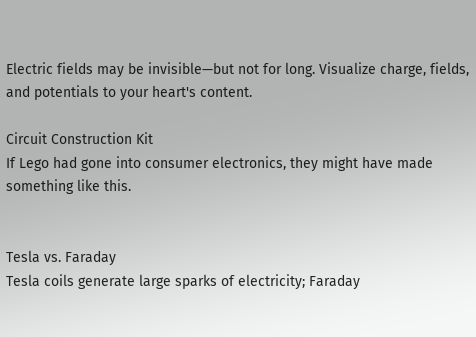Electric fields may be invisible—but not for long. Visualize charge, fields, and potentials to your heart's content.

Circuit Construction Kit
If Lego had gone into consumer electronics, they might have made something like this.


Tesla vs. Faraday
Tesla coils generate large sparks of electricity; Faraday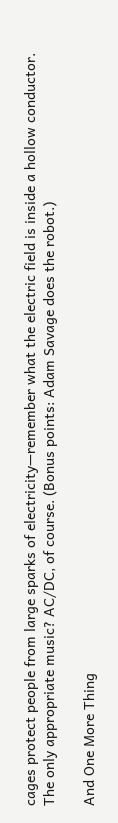cages protect people from large sparks of electricity—remember what the electric field is inside a hollow conductor. The only appropriate music? AC/DC, of course. (Bonus points: Adam Savage does the robot.)

And One More Thing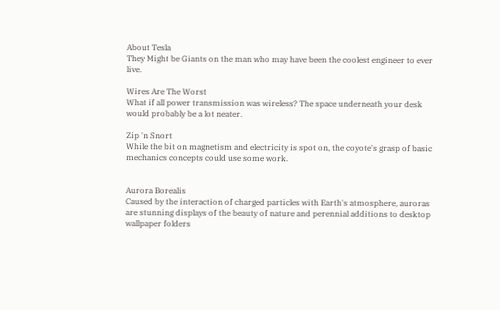About Tesla
They Might be Giants on the man who may have been the coolest engineer to ever live.

Wires Are The Worst
What if all power transmission was wireless? The space underneath your desk would probably be a lot neater.

Zip 'n Snort
While the bit on magnetism and electricity is spot on, the coyote's grasp of basic mechanics concepts could use some work.


Aurora Borealis
Caused by the interaction of charged particles with Earth's atmosphere, auroras are stunning displays of the beauty of nature and perennial additions to desktop wallpaper folders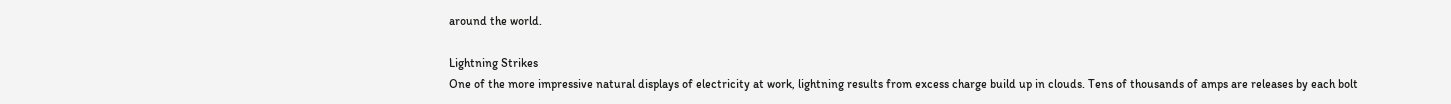around the world.

Lightning Strikes
One of the more impressive natural displays of electricity at work, lightning results from excess charge build up in clouds. Tens of thousands of amps are releases by each bolt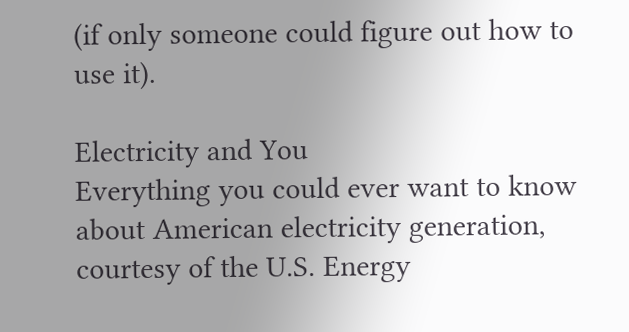(if only someone could figure out how to use it).

Electricity and You
Everything you could ever want to know about American electricity generation, courtesy of the U.S. Energy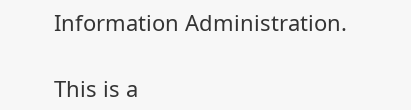Information Administration.

This is a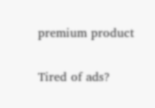premium product

Tired of ads?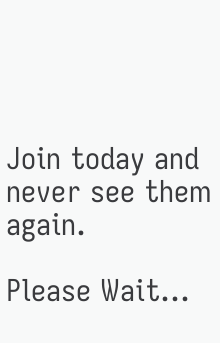Join today and never see them again.

Please Wait...